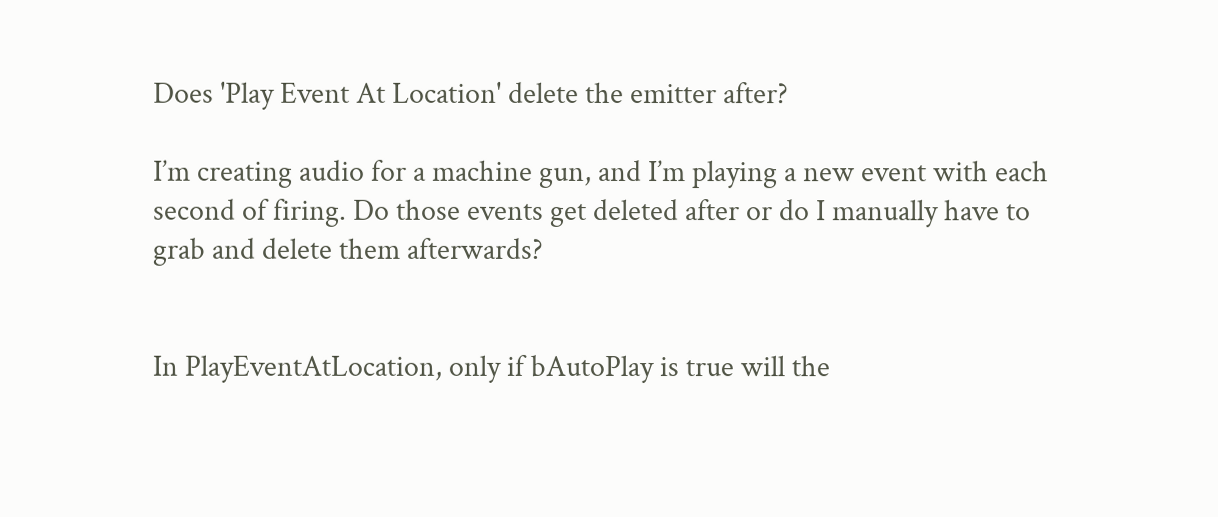Does 'Play Event At Location' delete the emitter after?

I’m creating audio for a machine gun, and I’m playing a new event with each second of firing. Do those events get deleted after or do I manually have to grab and delete them afterwards?


In PlayEventAtLocation, only if bAutoPlay is true will the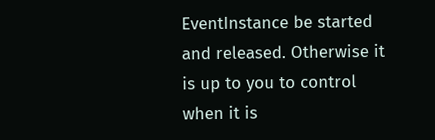EventInstance be started and released. Otherwise it is up to you to control when it is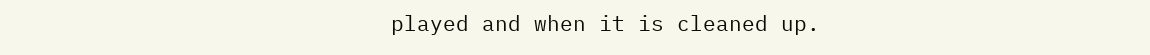played and when it is cleaned up.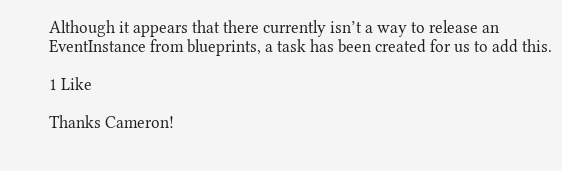Although it appears that there currently isn’t a way to release an EventInstance from blueprints, a task has been created for us to add this.

1 Like

Thanks Cameron!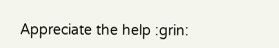Appreciate the help :grin: